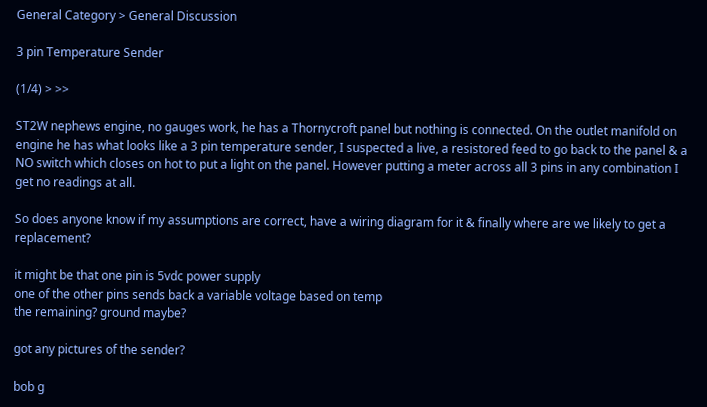General Category > General Discussion

3 pin Temperature Sender

(1/4) > >>

ST2W nephews engine, no gauges work, he has a Thornycroft panel but nothing is connected. On the outlet manifold on engine he has what looks like a 3 pin temperature sender, I suspected a live, a resistored feed to go back to the panel & a NO switch which closes on hot to put a light on the panel. However putting a meter across all 3 pins in any combination I get no readings at all.

So does anyone know if my assumptions are correct, have a wiring diagram for it & finally where are we likely to get a replacement?

it might be that one pin is 5vdc power supply
one of the other pins sends back a variable voltage based on temp
the remaining? ground maybe?

got any pictures of the sender?

bob g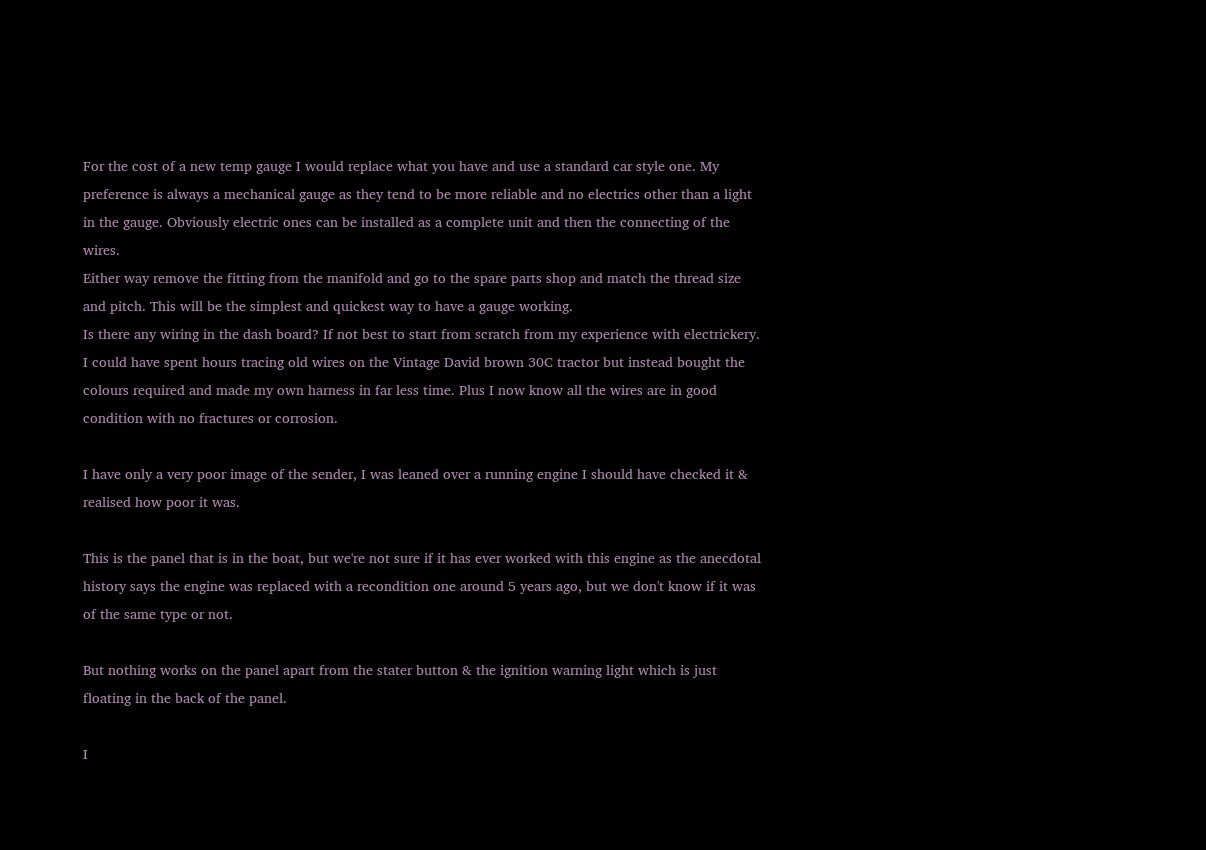For the cost of a new temp gauge I would replace what you have and use a standard car style one. My preference is always a mechanical gauge as they tend to be more reliable and no electrics other than a light in the gauge. Obviously electric ones can be installed as a complete unit and then the connecting of the wires.
Either way remove the fitting from the manifold and go to the spare parts shop and match the thread size and pitch. This will be the simplest and quickest way to have a gauge working.
Is there any wiring in the dash board? If not best to start from scratch from my experience with electrickery. I could have spent hours tracing old wires on the Vintage David brown 30C tractor but instead bought the colours required and made my own harness in far less time. Plus I now know all the wires are in good condition with no fractures or corrosion.

I have only a very poor image of the sender, I was leaned over a running engine I should have checked it & realised how poor it was.

This is the panel that is in the boat, but we're not sure if it has ever worked with this engine as the anecdotal history says the engine was replaced with a recondition one around 5 years ago, but we don't know if it was of the same type or not.

But nothing works on the panel apart from the stater button & the ignition warning light which is just floating in the back of the panel.

I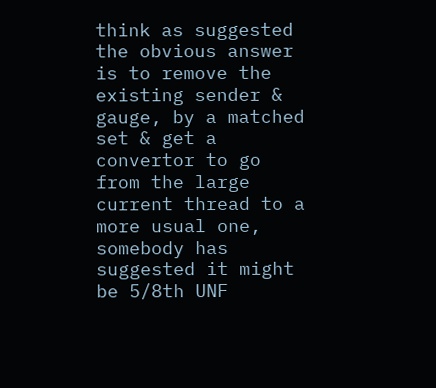think as suggested the obvious answer is to remove the existing sender & gauge, by a matched set & get a convertor to go from the large current thread to a more usual one, somebody has suggested it might be 5/8th UNF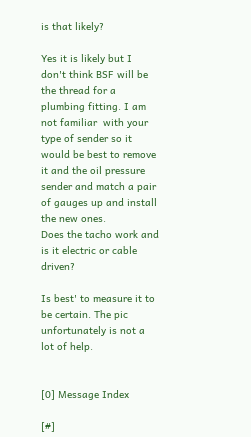is that likely?

Yes it is likely but I don't think BSF will be the thread for a plumbing fitting. I am not familiar  with your type of sender so it would be best to remove it and the oil pressure sender and match a pair of gauges up and install the new ones.
Does the tacho work and is it electric or cable driven?

Is best' to measure it to be certain. The pic unfortunately is not a lot of help.


[0] Message Index

[#]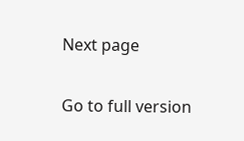Next page

Go to full version